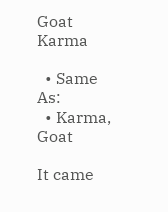Goat Karma

  • Same As:
  • Karma, Goat

It came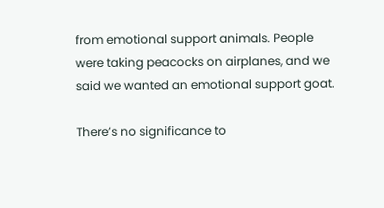from emotional support animals. People were taking peacocks on airplanes, and we said we wanted an emotional support goat.

There’s no significance to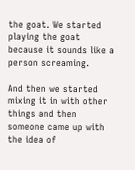the goat. We started playing the goat because it sounds like a person screaming.

And then we started mixing it in with other things and then someone came up with the idea of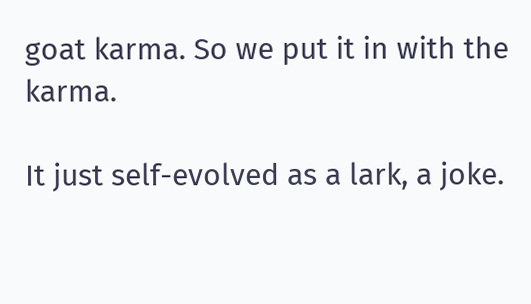goat karma. So we put it in with the karma.

It just self-evolved as a lark, a joke.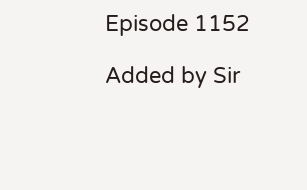Episode 1152

Added by Sir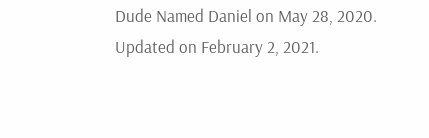Dude Named Daniel on May 28, 2020. Updated on February 2, 2021.